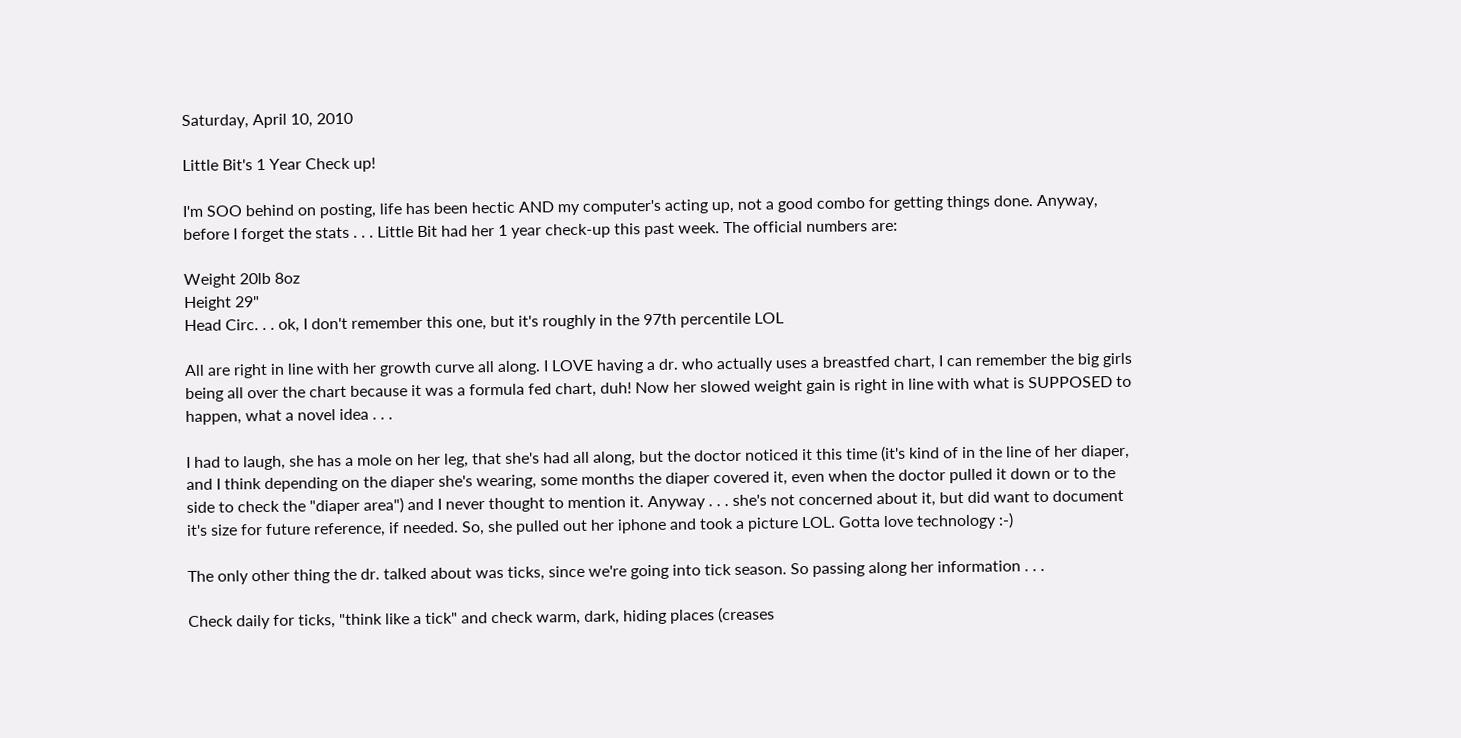Saturday, April 10, 2010

Little Bit's 1 Year Check up!

I'm SOO behind on posting, life has been hectic AND my computer's acting up, not a good combo for getting things done. Anyway, before I forget the stats . . . Little Bit had her 1 year check-up this past week. The official numbers are:

Weight 20lb 8oz
Height 29"
Head Circ. . . ok, I don't remember this one, but it's roughly in the 97th percentile LOL

All are right in line with her growth curve all along. I LOVE having a dr. who actually uses a breastfed chart, I can remember the big girls being all over the chart because it was a formula fed chart, duh! Now her slowed weight gain is right in line with what is SUPPOSED to happen, what a novel idea . . .

I had to laugh, she has a mole on her leg, that she's had all along, but the doctor noticed it this time (it's kind of in the line of her diaper, and I think depending on the diaper she's wearing, some months the diaper covered it, even when the doctor pulled it down or to the side to check the "diaper area") and I never thought to mention it. Anyway . . . she's not concerned about it, but did want to document it's size for future reference, if needed. So, she pulled out her iphone and took a picture LOL. Gotta love technology :-)

The only other thing the dr. talked about was ticks, since we're going into tick season. So passing along her information . . .

Check daily for ticks, "think like a tick" and check warm, dark, hiding places (creases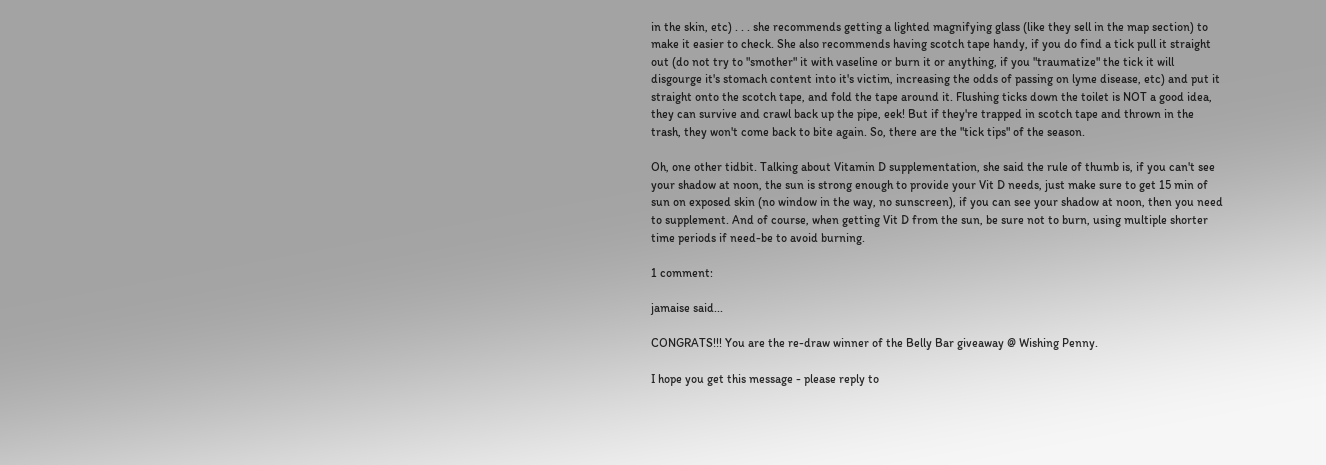in the skin, etc) . . . she recommends getting a lighted magnifying glass (like they sell in the map section) to make it easier to check. She also recommends having scotch tape handy, if you do find a tick pull it straight out (do not try to "smother" it with vaseline or burn it or anything, if you "traumatize" the tick it will disgourge it's stomach content into it's victim, increasing the odds of passing on lyme disease, etc) and put it straight onto the scotch tape, and fold the tape around it. Flushing ticks down the toilet is NOT a good idea, they can survive and crawl back up the pipe, eek! But if they're trapped in scotch tape and thrown in the trash, they won't come back to bite again. So, there are the "tick tips" of the season.

Oh, one other tidbit. Talking about Vitamin D supplementation, she said the rule of thumb is, if you can't see your shadow at noon, the sun is strong enough to provide your Vit D needs, just make sure to get 15 min of sun on exposed skin (no window in the way, no sunscreen), if you can see your shadow at noon, then you need to supplement. And of course, when getting Vit D from the sun, be sure not to burn, using multiple shorter time periods if need-be to avoid burning.

1 comment:

jamaise said...

CONGRATS!!! You are the re-draw winner of the Belly Bar giveaway @ Wishing Penny.

I hope you get this message - please reply to